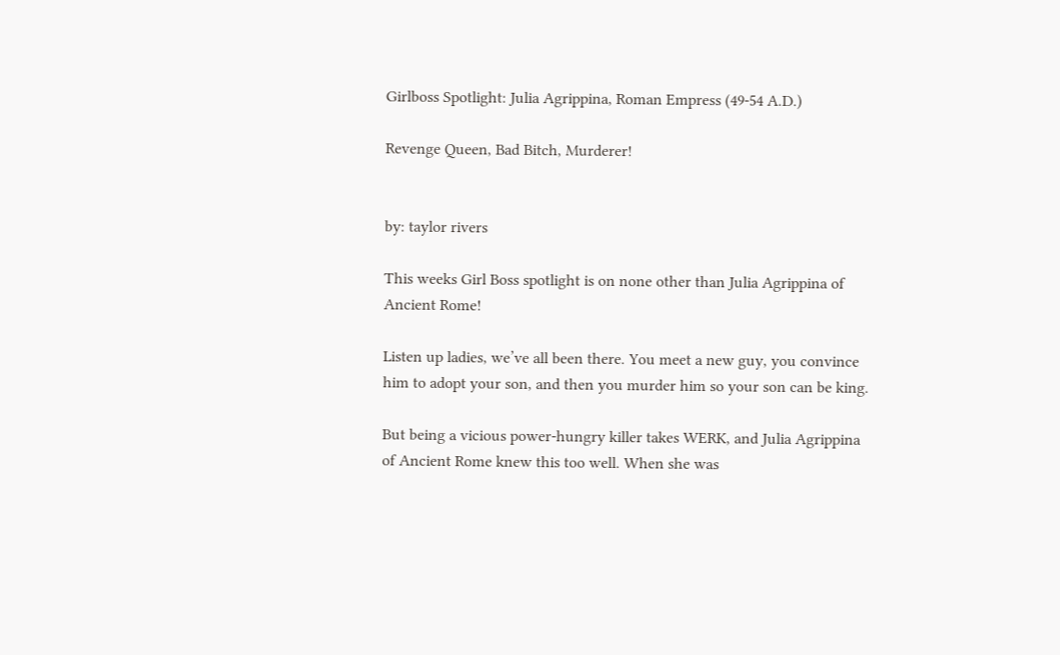Girlboss Spotlight: Julia Agrippina, Roman Empress (49-54 A.D.)

Revenge Queen, Bad Bitch, Murderer!


by: taylor rivers

This weeks Girl Boss spotlight is on none other than Julia Agrippina of Ancient Rome!

Listen up ladies, we’ve all been there. You meet a new guy, you convince him to adopt your son, and then you murder him so your son can be king.

But being a vicious power-hungry killer takes WERK, and Julia Agrippina of Ancient Rome knew this too well. When she was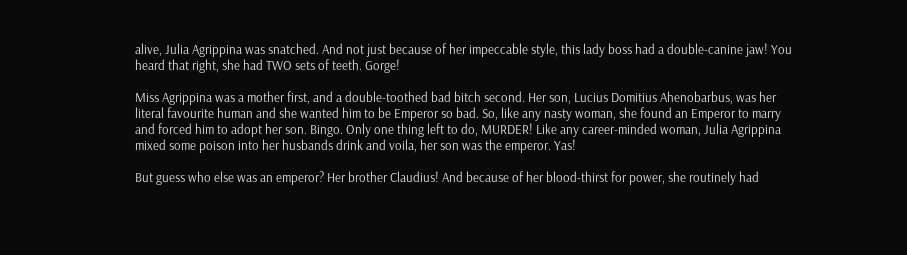alive, Julia Agrippina was snatched. And not just because of her impeccable style, this lady boss had a double-canine jaw! You heard that right, she had TWO sets of teeth. Gorge!

Miss Agrippina was a mother first, and a double-toothed bad bitch second. Her son, Lucius Domitius Ahenobarbus, was her literal favourite human and she wanted him to be Emperor so bad. So, like any nasty woman, she found an Emperor to marry and forced him to adopt her son. Bingo. Only one thing left to do, MURDER! Like any career-minded woman, Julia Agrippina mixed some poison into her husbands drink and voila, her son was the emperor. Yas!

But guess who else was an emperor? Her brother Claudius! And because of her blood-thirst for power, she routinely had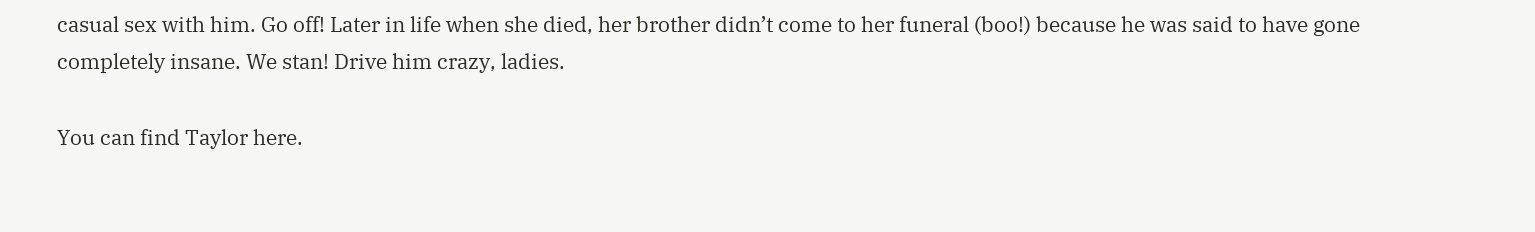casual sex with him. Go off! Later in life when she died, her brother didn’t come to her funeral (boo!) because he was said to have gone completely insane. We stan! Drive him crazy, ladies.

You can find Taylor here.